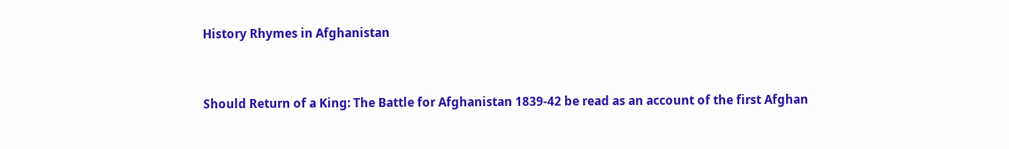History Rhymes in Afghanistan


Should Return of a King: The Battle for Afghanistan 1839-42 be read as an account of the first Afghan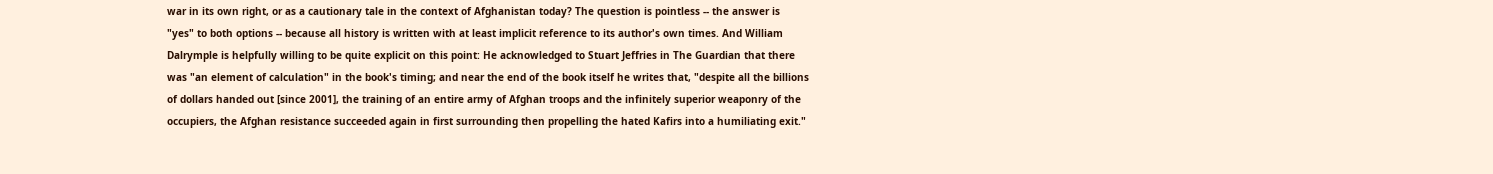war in its own right, or as a cautionary tale in the context of Afghanistan today? The question is pointless -- the answer is "yes" to both options -- because all history is written with at least implicit reference to its author's own times. And William Dalrymple is helpfully willing to be quite explicit on this point: He acknowledged to Stuart Jeffries in The Guardian that there was "an element of calculation" in the book's timing; and near the end of the book itself he writes that, "despite all the billions of dollars handed out [since 2001], the training of an entire army of Afghan troops and the infinitely superior weaponry of the occupiers, the Afghan resistance succeeded again in first surrounding then propelling the hated Kafirs into a humiliating exit."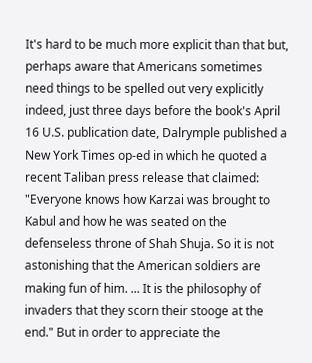It's hard to be much more explicit than that but, perhaps aware that Americans sometimes need things to be spelled out very explicitly indeed, just three days before the book's April 16 U.S. publication date, Dalrymple published a New York Times op-ed in which he quoted a recent Taliban press release that claimed: "Everyone knows how Karzai was brought to Kabul and how he was seated on the defenseless throne of Shah Shuja. So it is not astonishing that the American soldiers are making fun of him. ... It is the philosophy of invaders that they scorn their stooge at the end." But in order to appreciate the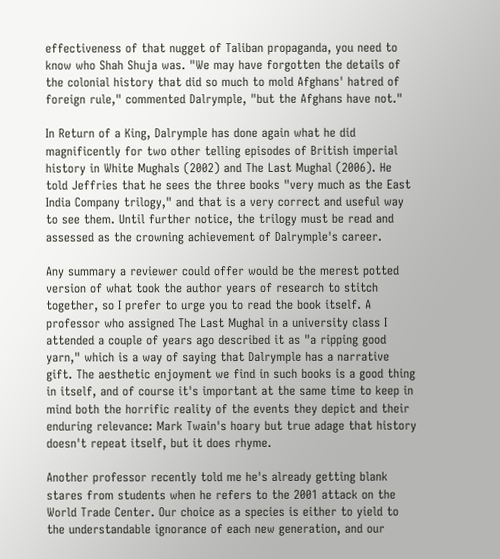effectiveness of that nugget of Taliban propaganda, you need to know who Shah Shuja was. "We may have forgotten the details of the colonial history that did so much to mold Afghans' hatred of foreign rule," commented Dalrymple, "but the Afghans have not."

In Return of a King, Dalrymple has done again what he did magnificently for two other telling episodes of British imperial history in White Mughals (2002) and The Last Mughal (2006). He told Jeffries that he sees the three books "very much as the East India Company trilogy," and that is a very correct and useful way to see them. Until further notice, the trilogy must be read and assessed as the crowning achievement of Dalrymple's career.

Any summary a reviewer could offer would be the merest potted version of what took the author years of research to stitch together, so I prefer to urge you to read the book itself. A professor who assigned The Last Mughal in a university class I attended a couple of years ago described it as "a ripping good yarn," which is a way of saying that Dalrymple has a narrative gift. The aesthetic enjoyment we find in such books is a good thing in itself, and of course it's important at the same time to keep in mind both the horrific reality of the events they depict and their enduring relevance: Mark Twain's hoary but true adage that history doesn't repeat itself, but it does rhyme.

Another professor recently told me he's already getting blank stares from students when he refers to the 2001 attack on the World Trade Center. Our choice as a species is either to yield to the understandable ignorance of each new generation, and our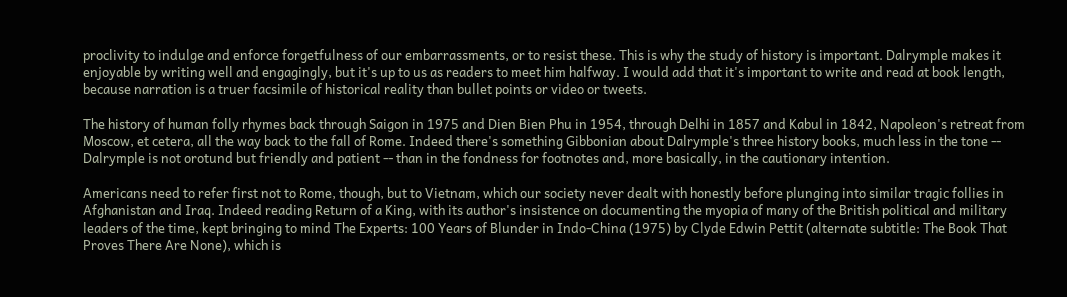proclivity to indulge and enforce forgetfulness of our embarrassments, or to resist these. This is why the study of history is important. Dalrymple makes it enjoyable by writing well and engagingly, but it's up to us as readers to meet him halfway. I would add that it's important to write and read at book length, because narration is a truer facsimile of historical reality than bullet points or video or tweets.

The history of human folly rhymes back through Saigon in 1975 and Dien Bien Phu in 1954, through Delhi in 1857 and Kabul in 1842, Napoleon's retreat from Moscow, et cetera, all the way back to the fall of Rome. Indeed there's something Gibbonian about Dalrymple's three history books, much less in the tone -- Dalrymple is not orotund but friendly and patient -- than in the fondness for footnotes and, more basically, in the cautionary intention.

Americans need to refer first not to Rome, though, but to Vietnam, which our society never dealt with honestly before plunging into similar tragic follies in Afghanistan and Iraq. Indeed reading Return of a King, with its author's insistence on documenting the myopia of many of the British political and military leaders of the time, kept bringing to mind The Experts: 100 Years of Blunder in Indo-China (1975) by Clyde Edwin Pettit (alternate subtitle: The Book That Proves There Are None), which is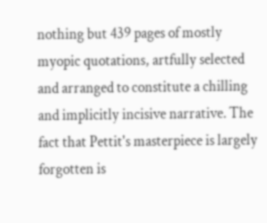nothing but 439 pages of mostly myopic quotations, artfully selected and arranged to constitute a chilling and implicitly incisive narrative. The fact that Pettit's masterpiece is largely forgotten is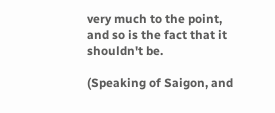very much to the point, and so is the fact that it shouldn't be.

(Speaking of Saigon, and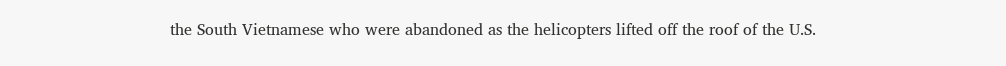the South Vietnamese who were abandoned as the helicopters lifted off the roof of the U.S.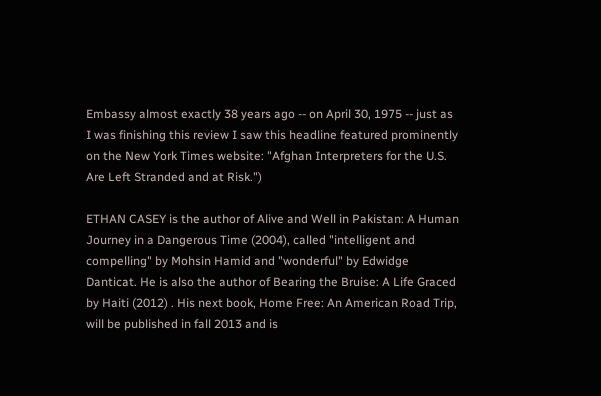Embassy almost exactly 38 years ago -- on April 30, 1975 -- just as I was finishing this review I saw this headline featured prominently on the New York Times website: "Afghan Interpreters for the U.S. Are Left Stranded and at Risk.")

ETHAN CASEY is the author of Alive and Well in Pakistan: A Human Journey in a Dangerous Time (2004), called "intelligent and compelling" by Mohsin Hamid and "wonderful" by Edwidge Danticat. He is also the author of Bearing the Bruise: A Life Graced by Haiti (2012) . His next book, Home Free: An American Road Trip, will be published in fall 2013 and is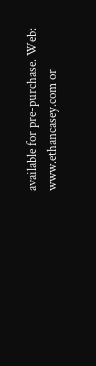available for pre-purchase. Web: www.ethancasey.com or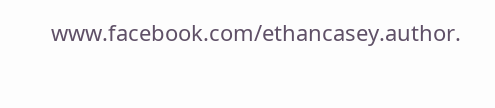www.facebook.com/ethancasey.author.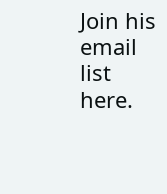Join his email list here.